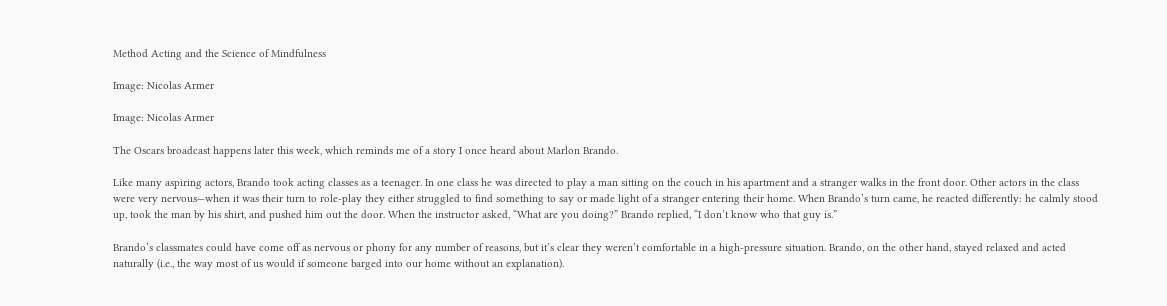Method Acting and the Science of Mindfulness

Image: Nicolas Armer

Image: Nicolas Armer

The Oscars broadcast happens later this week, which reminds me of a story I once heard about Marlon Brando.

Like many aspiring actors, Brando took acting classes as a teenager. In one class he was directed to play a man sitting on the couch in his apartment and a stranger walks in the front door. Other actors in the class were very nervous—when it was their turn to role-play they either struggled to find something to say or made light of a stranger entering their home. When Brando’s turn came, he reacted differently: he calmly stood up, took the man by his shirt, and pushed him out the door. When the instructor asked, “What are you doing?” Brando replied, “I don’t know who that guy is.”

Brando’s classmates could have come off as nervous or phony for any number of reasons, but it’s clear they weren’t comfortable in a high-pressure situation. Brando, on the other hand, stayed relaxed and acted naturally (i.e., the way most of us would if someone barged into our home without an explanation).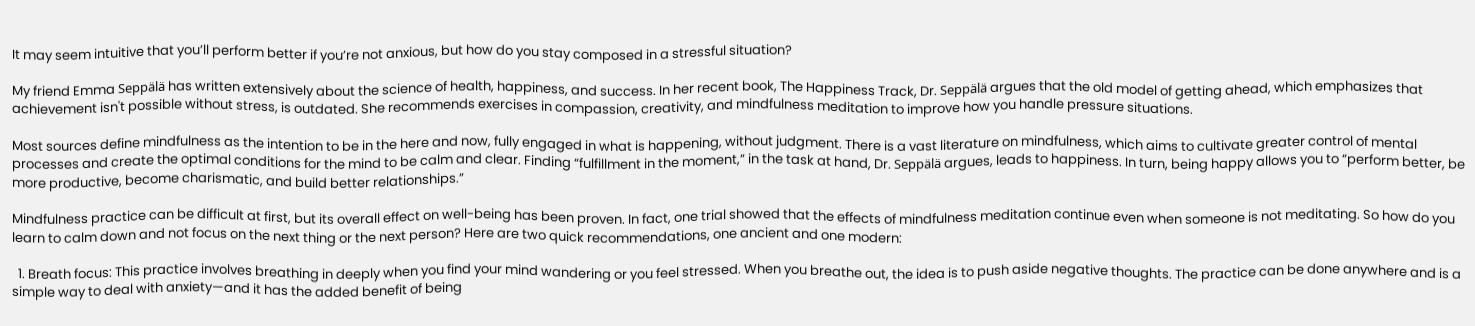It may seem intuitive that you’ll perform better if you’re not anxious, but how do you stay composed in a stressful situation?

My friend Emma Seppälä has written extensively about the science of health, happiness, and success. In her recent book, The Happiness Track, Dr. Seppälä argues that the old model of getting ahead, which emphasizes that achievement isn't possible without stress, is outdated. She recommends exercises in compassion, creativity, and mindfulness meditation to improve how you handle pressure situations.

Most sources define mindfulness as the intention to be in the here and now, fully engaged in what is happening, without judgment. There is a vast literature on mindfulness, which aims to cultivate greater control of mental processes and create the optimal conditions for the mind to be calm and clear. Finding “fulfillment in the moment,” in the task at hand, Dr. Seppälä argues, leads to happiness. In turn, being happy allows you to “perform better, be more productive, become charismatic, and build better relationships.”

Mindfulness practice can be difficult at first, but its overall effect on well-being has been proven. In fact, one trial showed that the effects of mindfulness meditation continue even when someone is not meditating. So how do you learn to calm down and not focus on the next thing or the next person? Here are two quick recommendations, one ancient and one modern:

  1. Breath focus: This practice involves breathing in deeply when you find your mind wandering or you feel stressed. When you breathe out, the idea is to push aside negative thoughts. The practice can be done anywhere and is a simple way to deal with anxiety—and it has the added benefit of being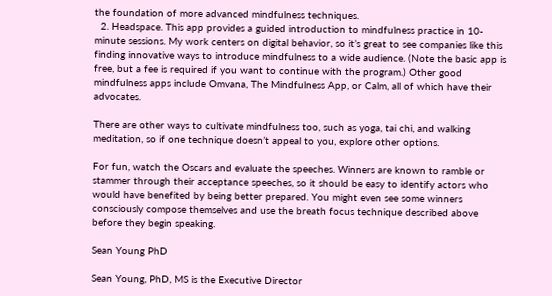the foundation of more advanced mindfulness techniques.
  2. Headspace. This app provides a guided introduction to mindfulness practice in 10-minute sessions. My work centers on digital behavior, so it’s great to see companies like this finding innovative ways to introduce mindfulness to a wide audience. (Note the basic app is free, but a fee is required if you want to continue with the program.) Other good mindfulness apps include Omvana, The Mindfulness App, or Calm, all of which have their advocates.

There are other ways to cultivate mindfulness too, such as yoga, tai chi, and walking meditation, so if one technique doesn’t appeal to you, explore other options.

For fun, watch the Oscars and evaluate the speeches. Winners are known to ramble or stammer through their acceptance speeches, so it should be easy to identify actors who would have benefited by being better prepared. You might even see some winners consciously compose themselves and use the breath focus technique described above before they begin speaking.

Sean Young PhD

Sean Young, PhD, MS is the Executive Director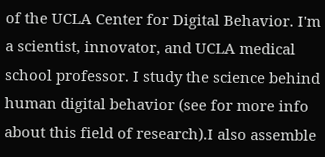of the UCLA Center for Digital Behavior. I'm a scientist, innovator, and UCLA medical school professor. I study the science behind human digital behavior (see for more info about this field of research).I also assemble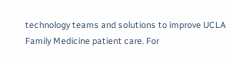technology teams and solutions to improve UCLA Family Medicine patient care. For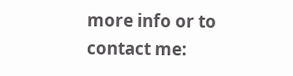more info or to contact me: